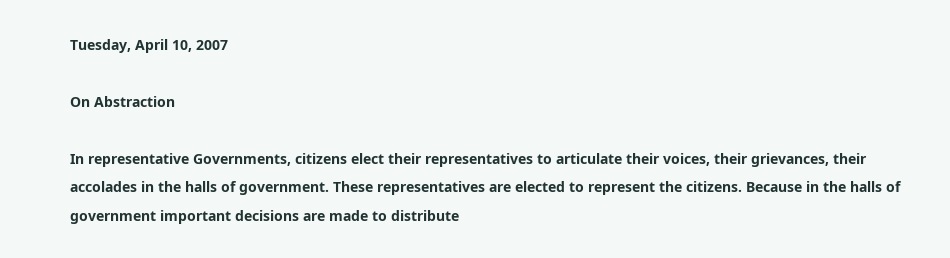Tuesday, April 10, 2007

On Abstraction

In representative Governments, citizens elect their representatives to articulate their voices, their grievances, their accolades in the halls of government. These representatives are elected to represent the citizens. Because in the halls of government important decisions are made to distribute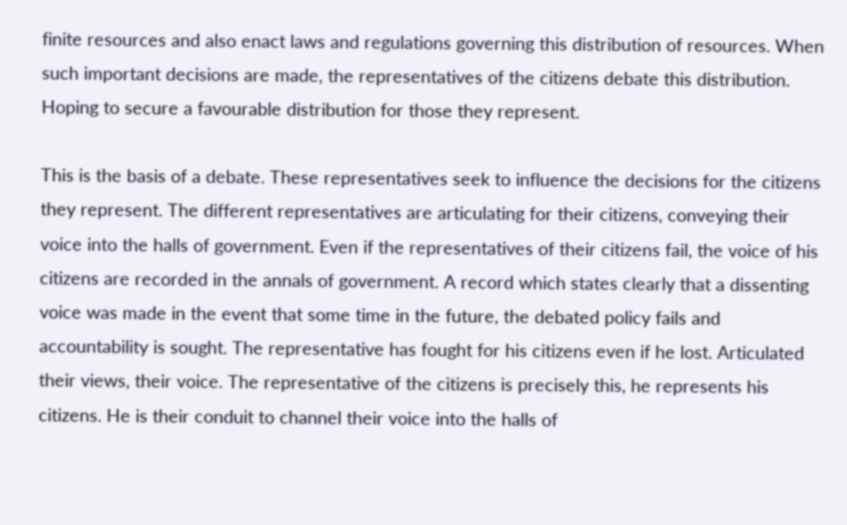finite resources and also enact laws and regulations governing this distribution of resources. When such important decisions are made, the representatives of the citizens debate this distribution. Hoping to secure a favourable distribution for those they represent.

This is the basis of a debate. These representatives seek to influence the decisions for the citizens they represent. The different representatives are articulating for their citizens, conveying their voice into the halls of government. Even if the representatives of their citizens fail, the voice of his citizens are recorded in the annals of government. A record which states clearly that a dissenting voice was made in the event that some time in the future, the debated policy fails and accountability is sought. The representative has fought for his citizens even if he lost. Articulated their views, their voice. The representative of the citizens is precisely this, he represents his citizens. He is their conduit to channel their voice into the halls of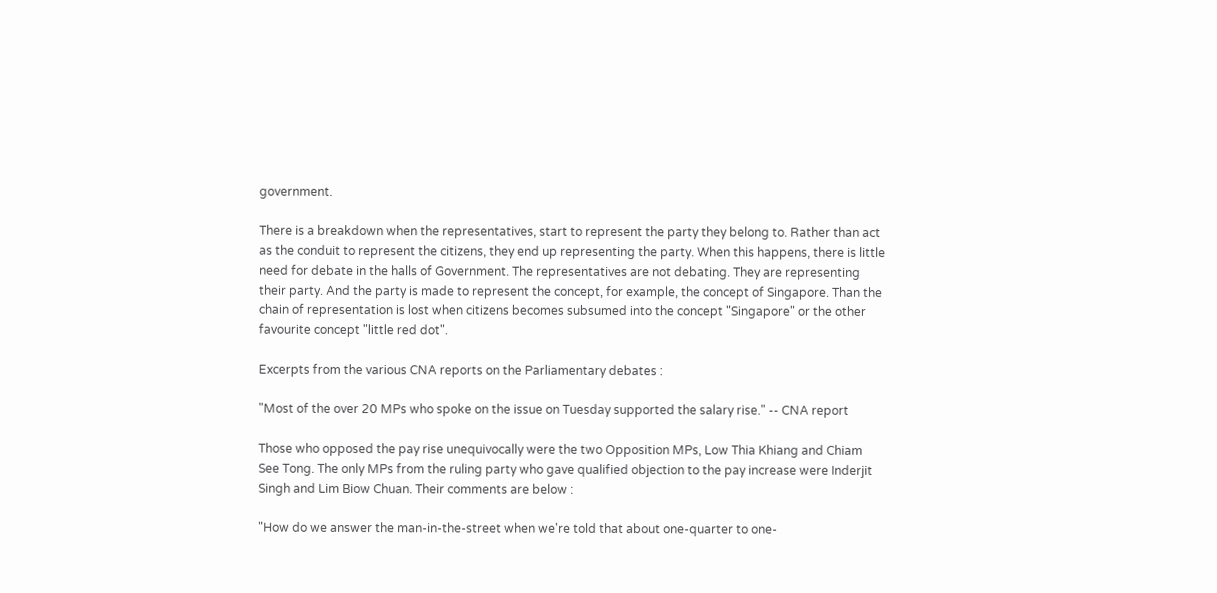government.

There is a breakdown when the representatives, start to represent the party they belong to. Rather than act as the conduit to represent the citizens, they end up representing the party. When this happens, there is little need for debate in the halls of Government. The representatives are not debating. They are representing their party. And the party is made to represent the concept, for example, the concept of Singapore. Than the chain of representation is lost when citizens becomes subsumed into the concept "Singapore" or the other favourite concept "little red dot".

Excerpts from the various CNA reports on the Parliamentary debates :

"Most of the over 20 MPs who spoke on the issue on Tuesday supported the salary rise." -- CNA report

Those who opposed the pay rise unequivocally were the two Opposition MPs, Low Thia Khiang and Chiam See Tong. The only MPs from the ruling party who gave qualified objection to the pay increase were Inderjit Singh and Lim Biow Chuan. Their comments are below :

"How do we answer the man-in-the-street when we're told that about one-quarter to one-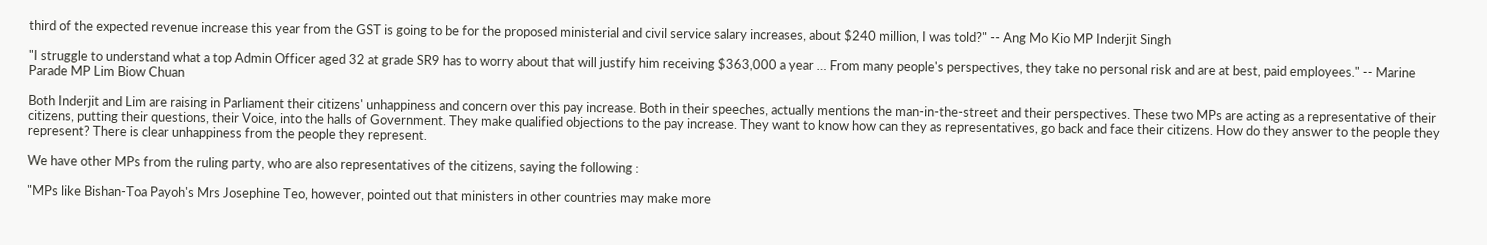third of the expected revenue increase this year from the GST is going to be for the proposed ministerial and civil service salary increases, about $240 million, I was told?" -- Ang Mo Kio MP Inderjit Singh

"I struggle to understand what a top Admin Officer aged 32 at grade SR9 has to worry about that will justify him receiving $363,000 a year … From many people's perspectives, they take no personal risk and are at best, paid employees." -- Marine Parade MP Lim Biow Chuan

Both Inderjit and Lim are raising in Parliament their citizens' unhappiness and concern over this pay increase. Both in their speeches, actually mentions the man-in-the-street and their perspectives. These two MPs are acting as a representative of their citizens, putting their questions, their Voice, into the halls of Government. They make qualified objections to the pay increase. They want to know how can they as representatives, go back and face their citizens. How do they answer to the people they represent? There is clear unhappiness from the people they represent.

We have other MPs from the ruling party, who are also representatives of the citizens, saying the following :

"MPs like Bishan-Toa Payoh's Mrs Josephine Teo, however, pointed out that ministers in other countries may make more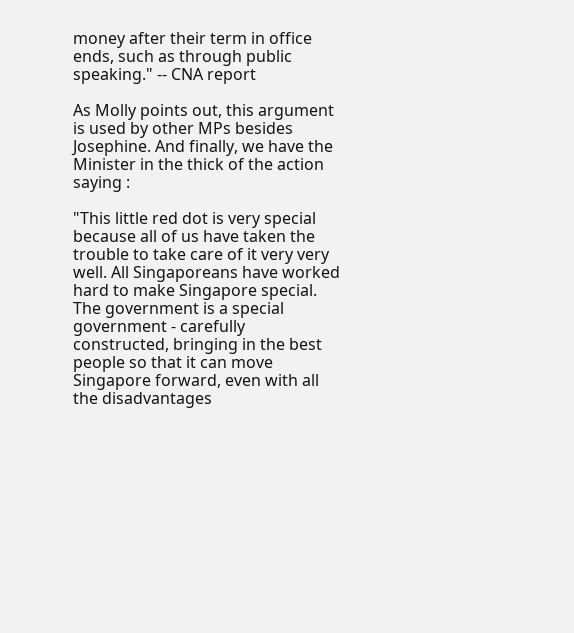money after their term in office ends, such as through public speaking." -- CNA report

As Molly points out, this argument is used by other MPs besides Josephine. And finally, we have the Minister in the thick of the action saying :

"This little red dot is very special because all of us have taken the trouble to take care of it very very well. All Singaporeans have worked hard to make Singapore special. The government is a special government - carefully constructed, bringing in the best people so that it can move Singapore forward, even with all the disadvantages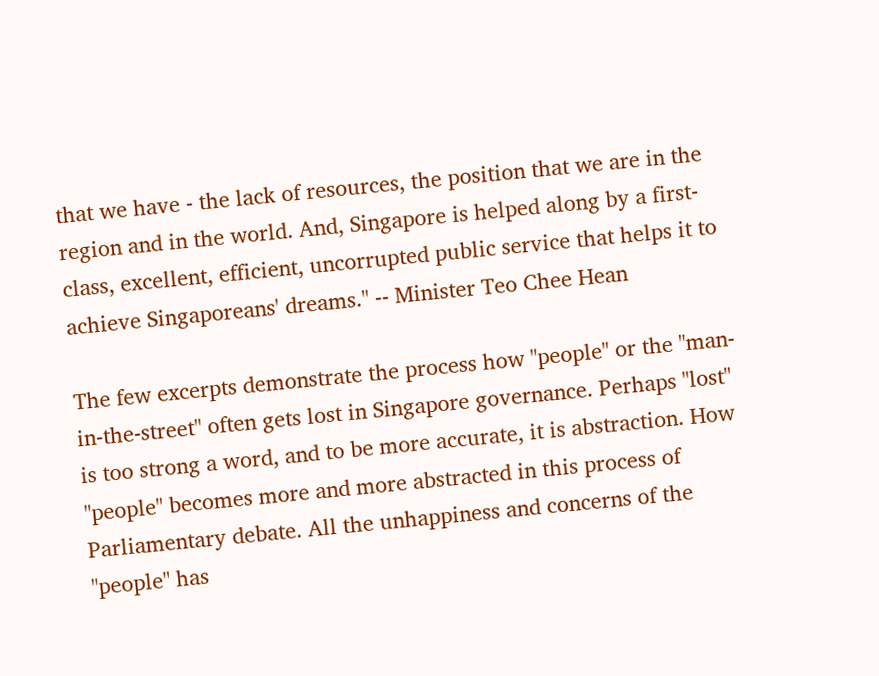that we have - the lack of resources, the position that we are in the region and in the world. And, Singapore is helped along by a first-class, excellent, efficient, uncorrupted public service that helps it to achieve Singaporeans' dreams." -- Minister Teo Chee Hean

The few excerpts demonstrate the process how "people" or the "man-in-the-street" often gets lost in Singapore governance. Perhaps "lost" is too strong a word, and to be more accurate, it is abstraction. How "people" becomes more and more abstracted in this process of Parliamentary debate. All the unhappiness and concerns of the "people" has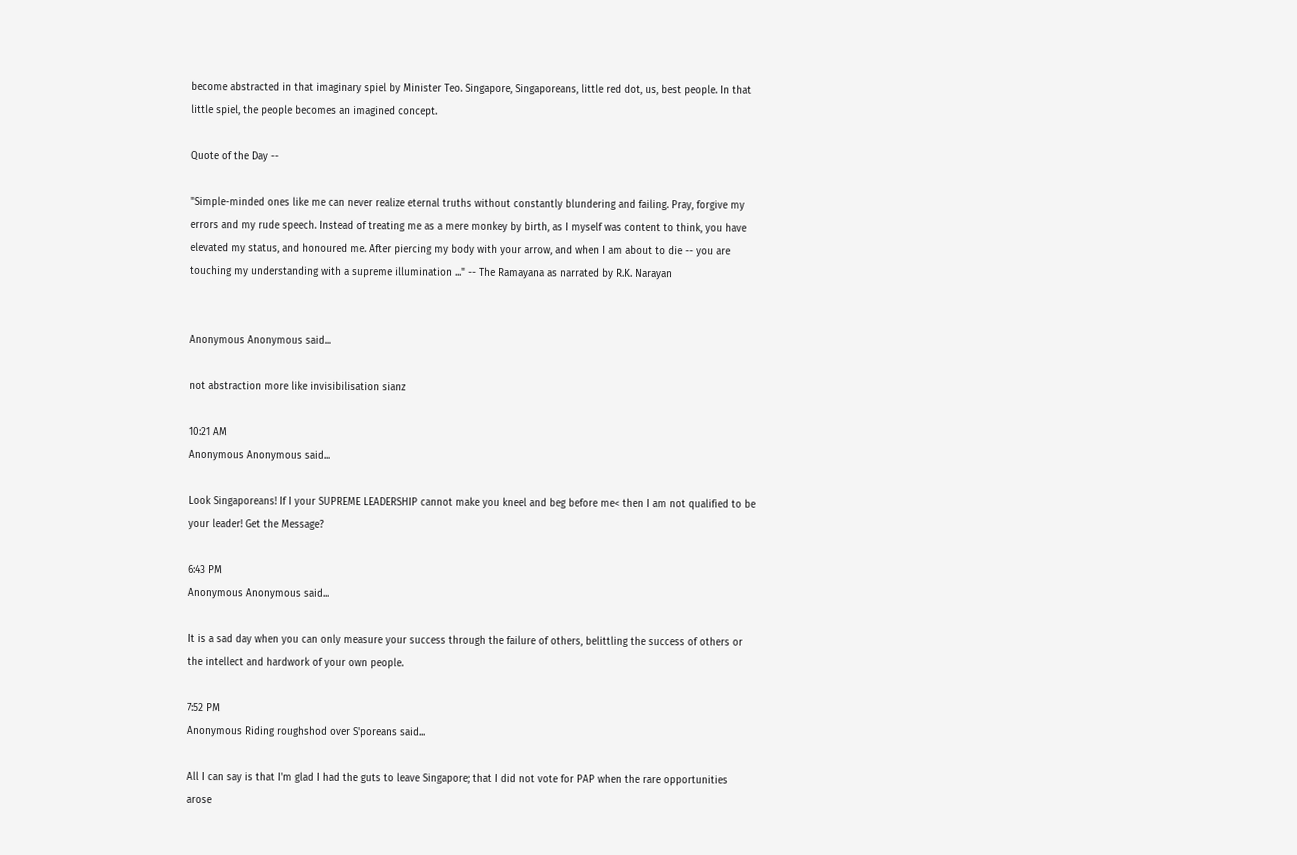become abstracted in that imaginary spiel by Minister Teo. Singapore, Singaporeans, little red dot, us, best people. In that little spiel, the people becomes an imagined concept.

Quote of the Day --

"Simple-minded ones like me can never realize eternal truths without constantly blundering and failing. Pray, forgive my errors and my rude speech. Instead of treating me as a mere monkey by birth, as I myself was content to think, you have elevated my status, and honoured me. After piercing my body with your arrow, and when I am about to die -- you are touching my understanding with a supreme illumination ..." -- The Ramayana as narrated by R.K. Narayan


Anonymous Anonymous said...

not abstraction more like invisibilisation sianz

10:21 AM
Anonymous Anonymous said...

Look Singaporeans! If I your SUPREME LEADERSHIP cannot make you kneel and beg before me< then I am not qualified to be your leader! Get the Message?

6:43 PM
Anonymous Anonymous said...

It is a sad day when you can only measure your success through the failure of others, belittling the success of others or the intellect and hardwork of your own people.

7:52 PM
Anonymous Riding roughshod over S'poreans said...

All I can say is that I'm glad I had the guts to leave Singapore; that I did not vote for PAP when the rare opportunities arose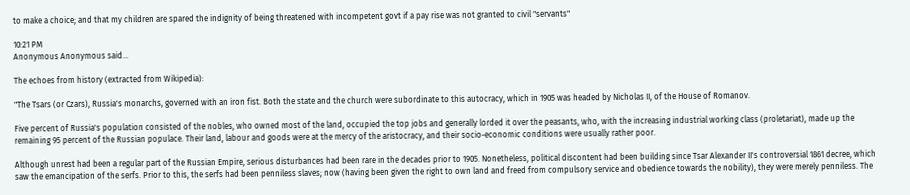to make a choice; and that my children are spared the indignity of being threatened with incompetent govt if a pay rise was not granted to civil "servants"

10:21 PM
Anonymous Anonymous said...

The echoes from history (extracted from Wikipedia):

"The Tsars (or Czars), Russia's monarchs, governed with an iron fist. Both the state and the church were subordinate to this autocracy, which in 1905 was headed by Nicholas II, of the House of Romanov.

Five percent of Russia's population consisted of the nobles, who owned most of the land, occupied the top jobs and generally lorded it over the peasants, who, with the increasing industrial working class (proletariat), made up the remaining 95 percent of the Russian populace. Their land, labour and goods were at the mercy of the aristocracy, and their socio-economic conditions were usually rather poor.

Although unrest had been a regular part of the Russian Empire, serious disturbances had been rare in the decades prior to 1905. Nonetheless, political discontent had been building since Tsar Alexander II's controversial 1861 decree, which saw the emancipation of the serfs. Prior to this, the serfs had been penniless slaves; now (having been given the right to own land and freed from compulsory service and obedience towards the nobility), they were merely penniless. The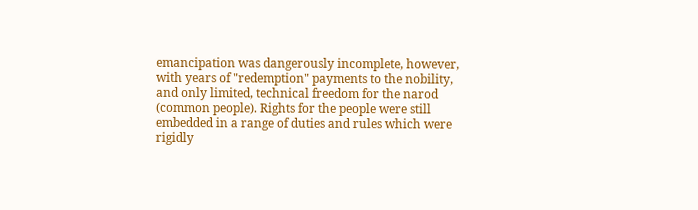emancipation was dangerously incomplete, however, with years of "redemption" payments to the nobility, and only limited, technical freedom for the narod (common people). Rights for the people were still embedded in a range of duties and rules which were rigidly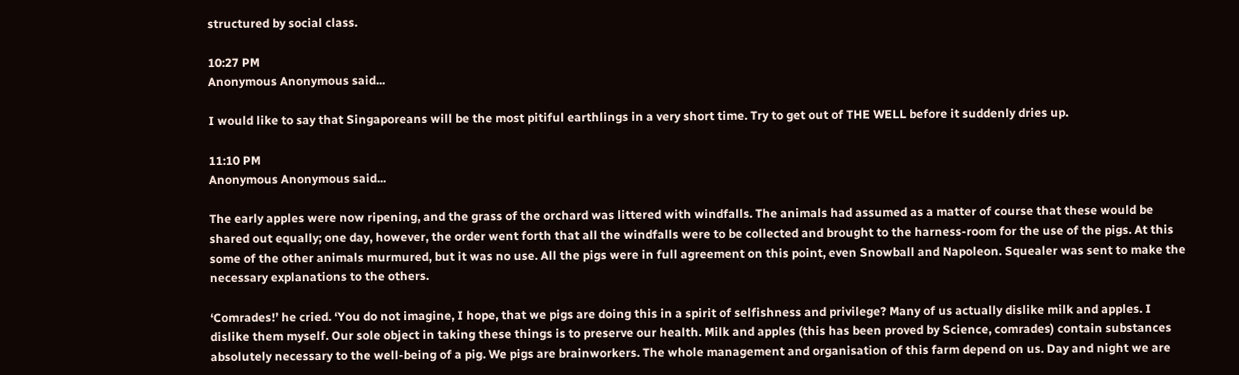structured by social class.

10:27 PM
Anonymous Anonymous said...

I would like to say that Singaporeans will be the most pitiful earthlings in a very short time. Try to get out of THE WELL before it suddenly dries up.

11:10 PM
Anonymous Anonymous said...

The early apples were now ripening, and the grass of the orchard was littered with windfalls. The animals had assumed as a matter of course that these would be shared out equally; one day, however, the order went forth that all the windfalls were to be collected and brought to the harness-room for the use of the pigs. At this some of the other animals murmured, but it was no use. All the pigs were in full agreement on this point, even Snowball and Napoleon. Squealer was sent to make the necessary explanations to the others.

‘Comrades!’ he cried. ‘You do not imagine, I hope, that we pigs are doing this in a spirit of selfishness and privilege? Many of us actually dislike milk and apples. I dislike them myself. Our sole object in taking these things is to preserve our health. Milk and apples (this has been proved by Science, comrades) contain substances absolutely necessary to the well-being of a pig. We pigs are brainworkers. The whole management and organisation of this farm depend on us. Day and night we are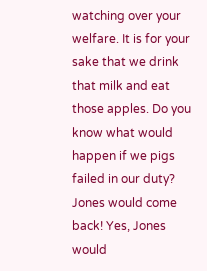watching over your welfare. It is for your sake that we drink that milk and eat those apples. Do you know what would happen if we pigs failed in our duty? Jones would come back! Yes, Jones would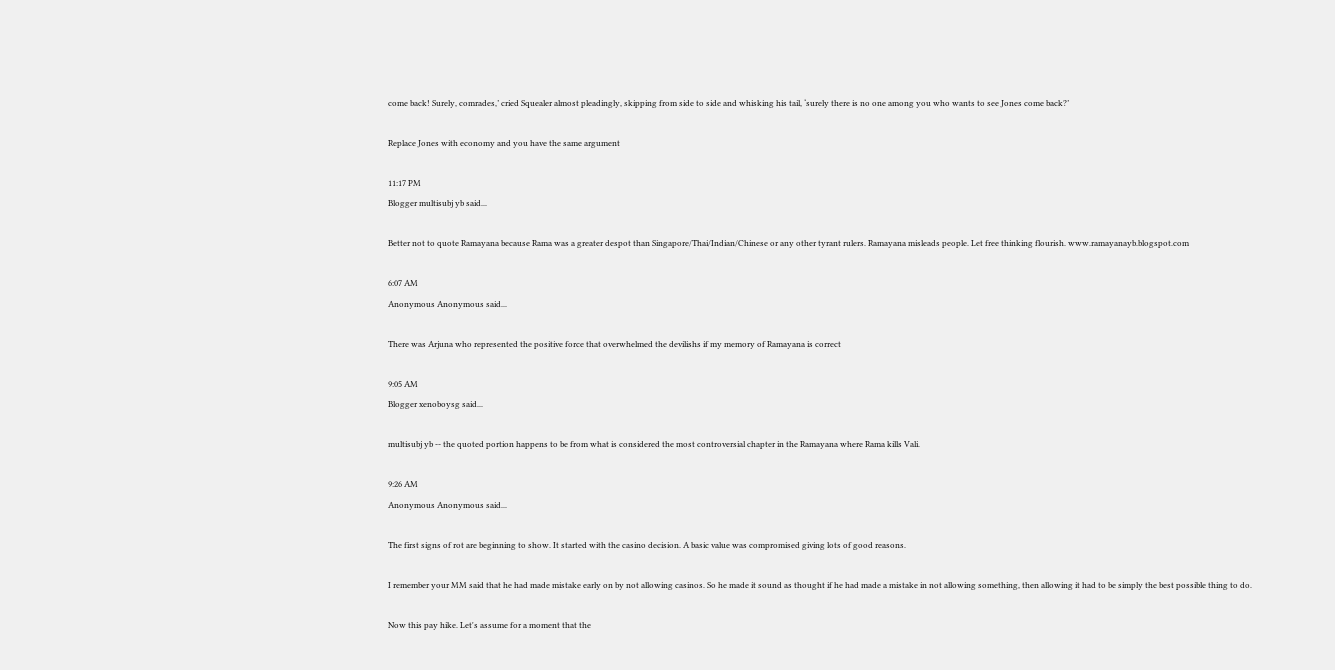come back! Surely, comrades,’ cried Squealer almost pleadingly, skipping from side to side and whisking his tail, ‘surely there is no one among you who wants to see Jones come back?’

Replace Jones with economy and you have the same argument

11:17 PM
Blogger multisubj yb said...

Better not to quote Ramayana because Rama was a greater despot than Singapore/Thai/Indian/Chinese or any other tyrant rulers. Ramayana misleads people. Let free thinking flourish. www.ramayanayb.blogspot.com

6:07 AM
Anonymous Anonymous said...

There was Arjuna who represented the positive force that overwhelmed the devilishs if my memory of Ramayana is correct

9:05 AM
Blogger xenoboysg said...

multisubj yb -- the quoted portion happens to be from what is considered the most controversial chapter in the Ramayana where Rama kills Vali.

9:26 AM
Anonymous Anonymous said...

The first signs of rot are beginning to show. It started with the casino decision. A basic value was compromised giving lots of good reasons.

I remember your MM said that he had made mistake early on by not allowing casinos. So he made it sound as thought if he had made a mistake in not allowing something, then allowing it had to be simply the best possible thing to do.

Now this pay hike. Let's assume for a moment that the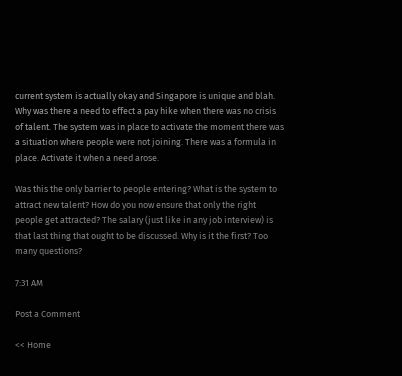current system is actually okay and Singapore is unique and blah. Why was there a need to effect a pay hike when there was no crisis of talent. The system was in place to activate the moment there was a situation where people were not joining. There was a formula in place. Activate it when a need arose.

Was this the only barrier to people entering? What is the system to attract new talent? How do you now ensure that only the right people get attracted? The salary (just like in any job interview) is that last thing that ought to be discussed. Why is it the first? Too many questions?

7:31 AM

Post a Comment

<< Home